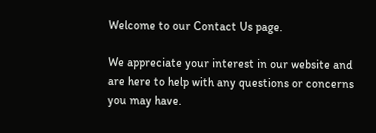Welcome to our Contact Us page.

We appreciate your interest in our website and are here to help with any questions or concerns you may have.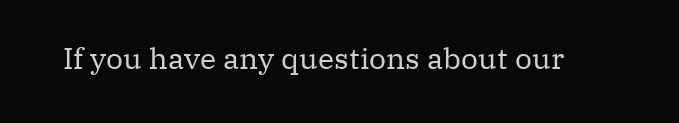If you have any questions about our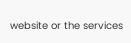website or the services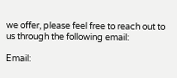we offer, please feel free to reach out to us through the following email:

Email: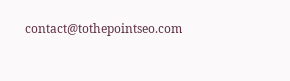contact@tothepointseo.com